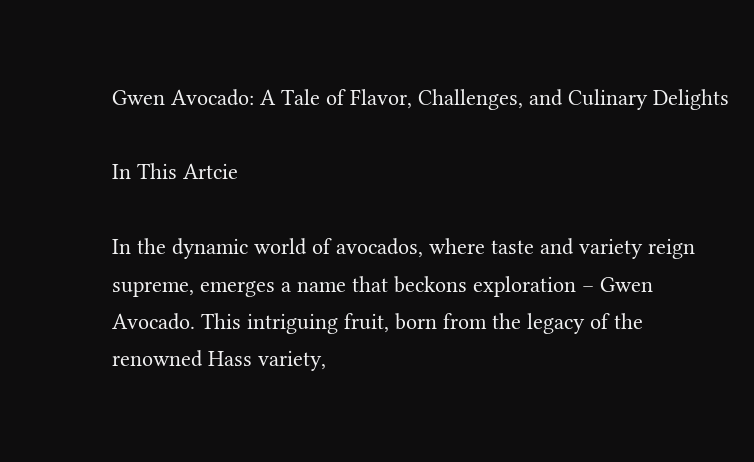Gwen Avocado: A Tale of Flavor, Challenges, and Culinary Delights

In This Artcie

In the dynamic world of avocados, where taste and variety reign supreme, emerges a name that beckons exploration – Gwen Avocado. This intriguing fruit, born from the legacy of the renowned Hass variety,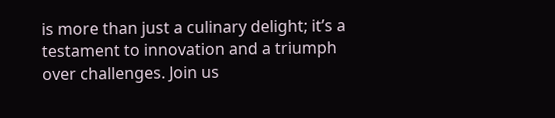is more than just a culinary delight; it’s a testament to innovation and a triumph over challenges. Join us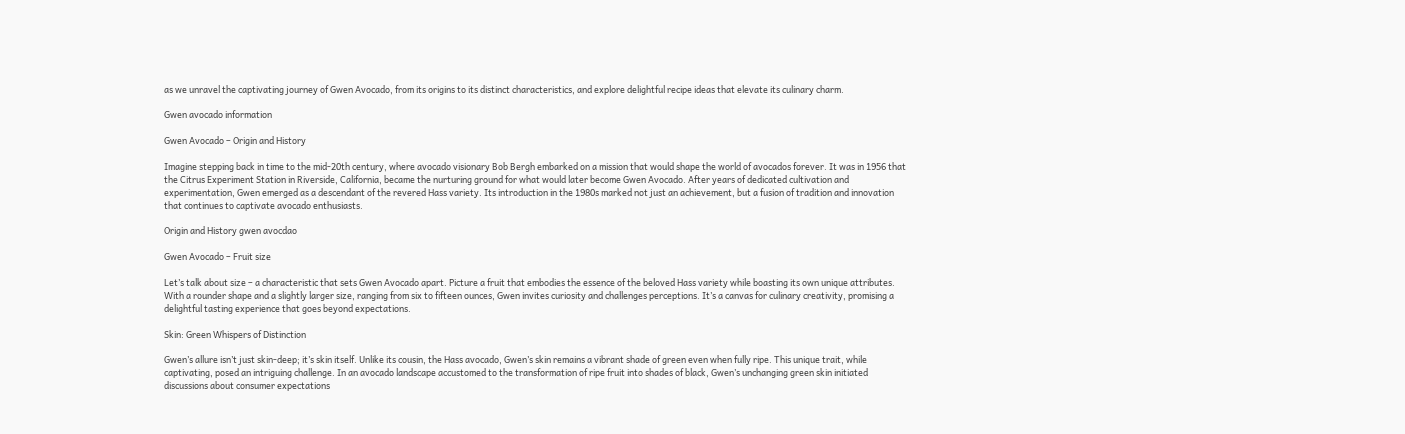as we unravel the captivating journey of Gwen Avocado, from its origins to its distinct characteristics, and explore delightful recipe ideas that elevate its culinary charm.

Gwen avocado information

Gwen Avocado – Origin and History

Imagine stepping back in time to the mid-20th century, where avocado visionary Bob Bergh embarked on a mission that would shape the world of avocados forever. It was in 1956 that the Citrus Experiment Station in Riverside, California, became the nurturing ground for what would later become Gwen Avocado. After years of dedicated cultivation and experimentation, Gwen emerged as a descendant of the revered Hass variety. Its introduction in the 1980s marked not just an achievement, but a fusion of tradition and innovation that continues to captivate avocado enthusiasts.

Origin and History gwen avocdao

Gwen Avocado – Fruit size

Let’s talk about size – a characteristic that sets Gwen Avocado apart. Picture a fruit that embodies the essence of the beloved Hass variety while boasting its own unique attributes. With a rounder shape and a slightly larger size, ranging from six to fifteen ounces, Gwen invites curiosity and challenges perceptions. It’s a canvas for culinary creativity, promising a delightful tasting experience that goes beyond expectations.

Skin: Green Whispers of Distinction

Gwen’s allure isn’t just skin-deep; it’s skin itself. Unlike its cousin, the Hass avocado, Gwen’s skin remains a vibrant shade of green even when fully ripe. This unique trait, while captivating, posed an intriguing challenge. In an avocado landscape accustomed to the transformation of ripe fruit into shades of black, Gwen’s unchanging green skin initiated discussions about consumer expectations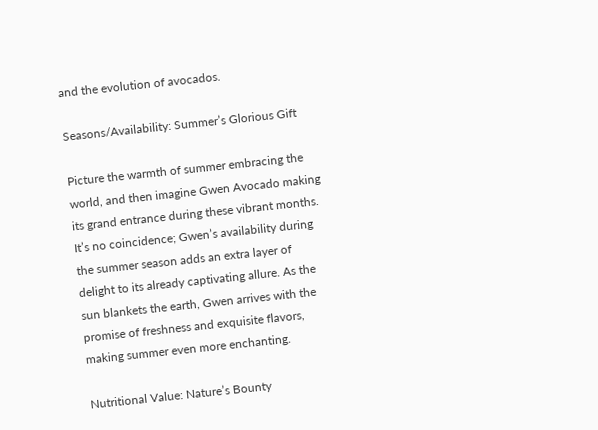and the evolution of avocados.

Seasons/Availability: Summer’s Glorious Gift

Picture the warmth of summer embracing the world, and then imagine Gwen Avocado making its grand entrance during these vibrant months. It’s no coincidence; Gwen’s availability during the summer season adds an extra layer of delight to its already captivating allure. As the sun blankets the earth, Gwen arrives with the promise of freshness and exquisite flavors, making summer even more enchanting.

Nutritional Value: Nature’s Bounty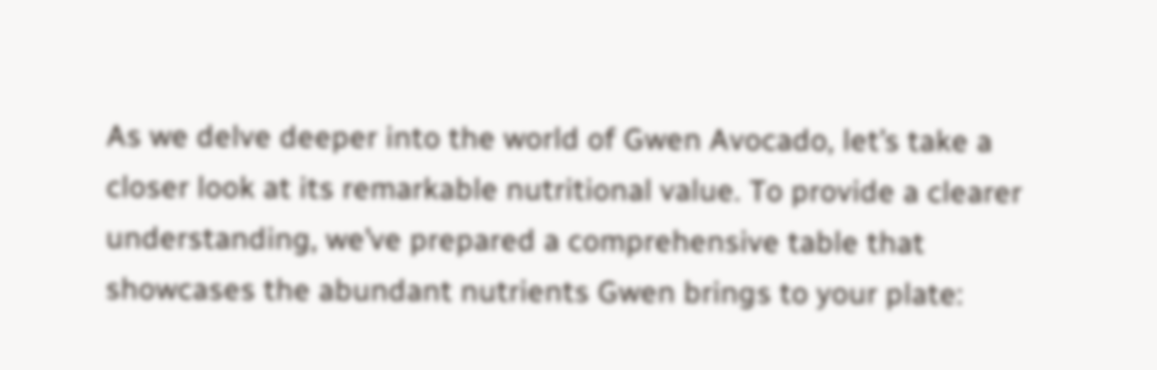As we delve deeper into the world of Gwen Avocado, let’s take a closer look at its remarkable nutritional value. To provide a clearer understanding, we’ve prepared a comprehensive table that showcases the abundant nutrients Gwen brings to your plate: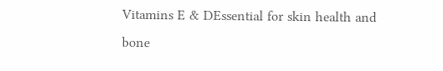Vitamins E & DEssential for skin health and bone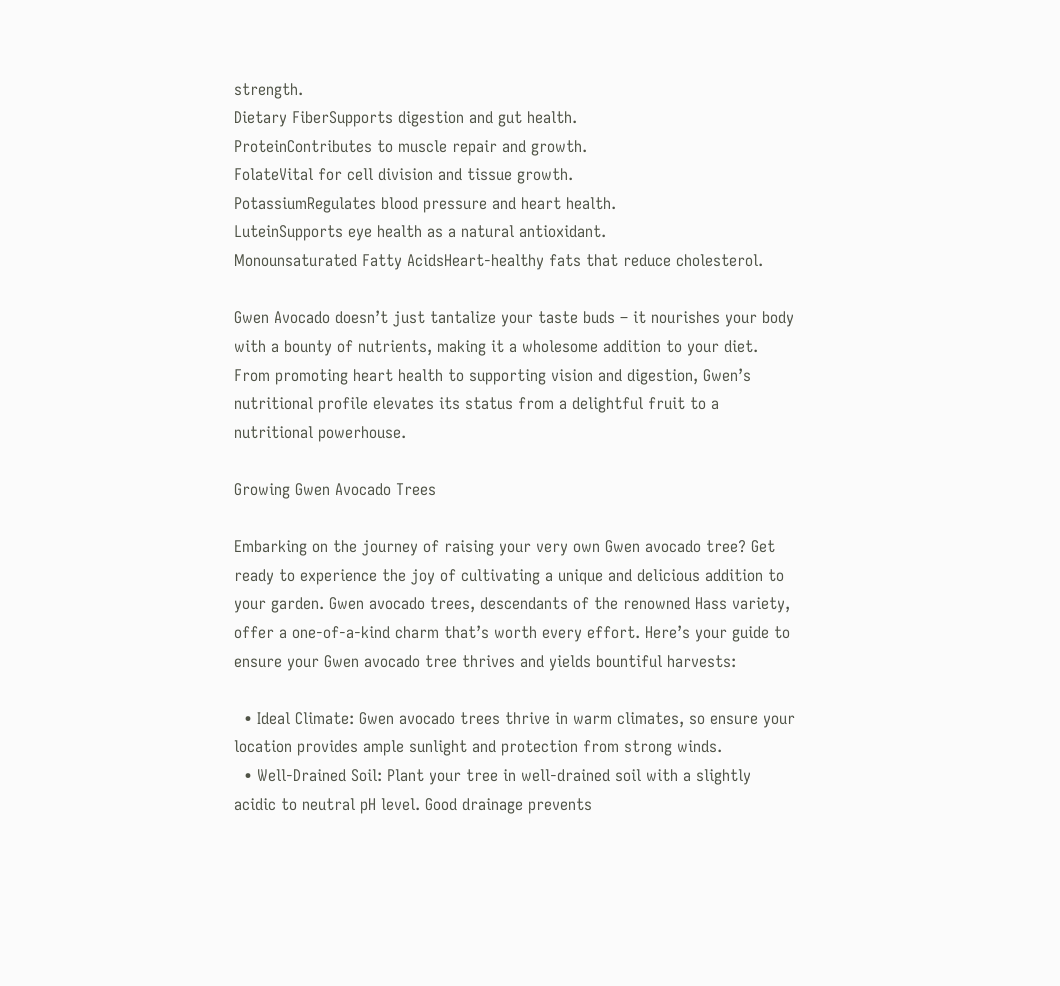strength.
Dietary FiberSupports digestion and gut health.
ProteinContributes to muscle repair and growth.
FolateVital for cell division and tissue growth.
PotassiumRegulates blood pressure and heart health.
LuteinSupports eye health as a natural antioxidant.
Monounsaturated Fatty AcidsHeart-healthy fats that reduce cholesterol.

Gwen Avocado doesn’t just tantalize your taste buds – it nourishes your body with a bounty of nutrients, making it a wholesome addition to your diet. From promoting heart health to supporting vision and digestion, Gwen’s nutritional profile elevates its status from a delightful fruit to a nutritional powerhouse.

Growing Gwen Avocado Trees

Embarking on the journey of raising your very own Gwen avocado tree? Get ready to experience the joy of cultivating a unique and delicious addition to your garden. Gwen avocado trees, descendants of the renowned Hass variety, offer a one-of-a-kind charm that’s worth every effort. Here’s your guide to ensure your Gwen avocado tree thrives and yields bountiful harvests:

  • Ideal Climate: Gwen avocado trees thrive in warm climates, so ensure your location provides ample sunlight and protection from strong winds.
  • Well-Drained Soil: Plant your tree in well-drained soil with a slightly acidic to neutral pH level. Good drainage prevents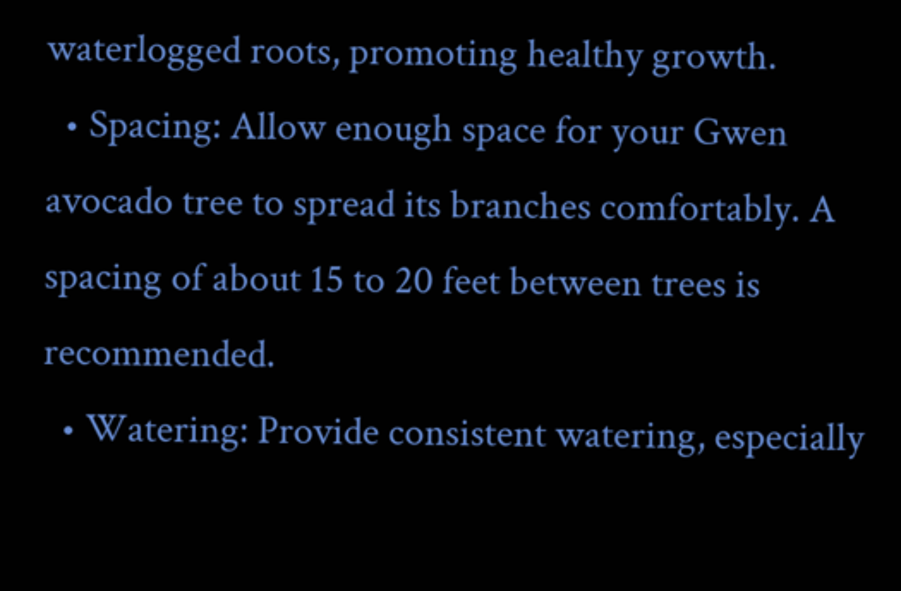waterlogged roots, promoting healthy growth.
  • Spacing: Allow enough space for your Gwen avocado tree to spread its branches comfortably. A spacing of about 15 to 20 feet between trees is recommended.
  • Watering: Provide consistent watering, especially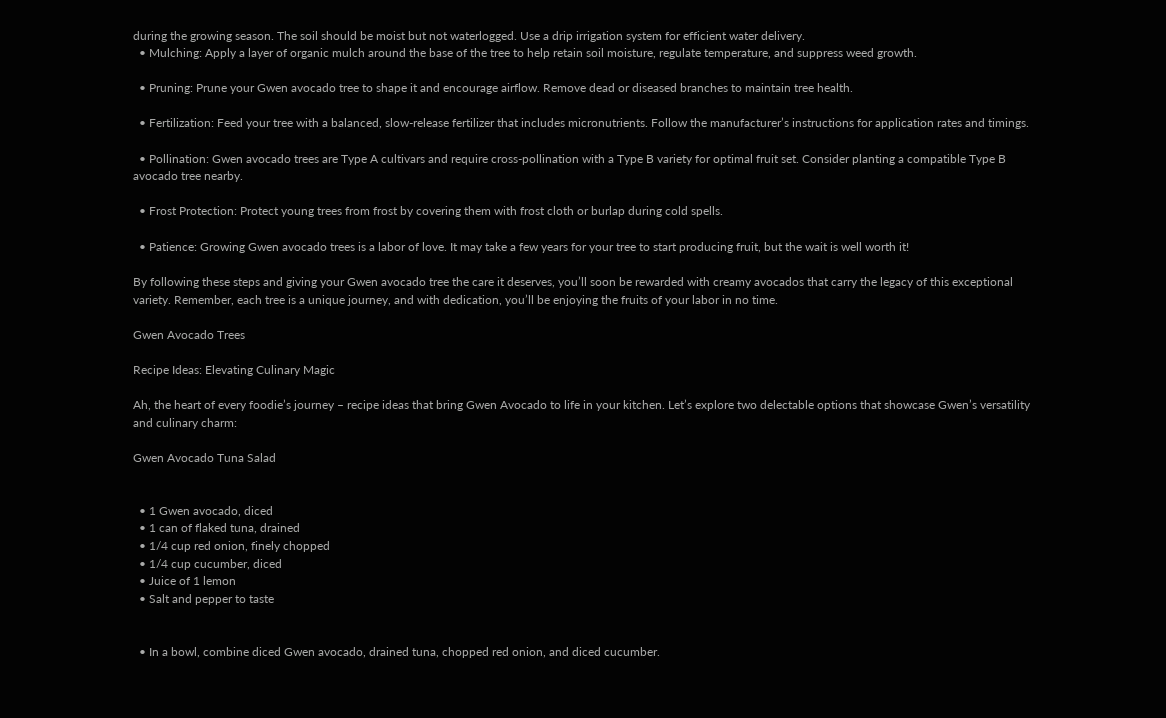during the growing season. The soil should be moist but not waterlogged. Use a drip irrigation system for efficient water delivery.
  • Mulching: Apply a layer of organic mulch around the base of the tree to help retain soil moisture, regulate temperature, and suppress weed growth.

  • Pruning: Prune your Gwen avocado tree to shape it and encourage airflow. Remove dead or diseased branches to maintain tree health.

  • Fertilization: Feed your tree with a balanced, slow-release fertilizer that includes micronutrients. Follow the manufacturer’s instructions for application rates and timings.

  • Pollination: Gwen avocado trees are Type A cultivars and require cross-pollination with a Type B variety for optimal fruit set. Consider planting a compatible Type B avocado tree nearby.

  • Frost Protection: Protect young trees from frost by covering them with frost cloth or burlap during cold spells.

  • Patience: Growing Gwen avocado trees is a labor of love. It may take a few years for your tree to start producing fruit, but the wait is well worth it!

By following these steps and giving your Gwen avocado tree the care it deserves, you’ll soon be rewarded with creamy avocados that carry the legacy of this exceptional variety. Remember, each tree is a unique journey, and with dedication, you’ll be enjoying the fruits of your labor in no time.

Gwen Avocado Trees

Recipe Ideas: Elevating Culinary Magic

Ah, the heart of every foodie’s journey – recipe ideas that bring Gwen Avocado to life in your kitchen. Let’s explore two delectable options that showcase Gwen’s versatility and culinary charm:

Gwen Avocado Tuna Salad


  • 1 Gwen avocado, diced
  • 1 can of flaked tuna, drained
  • 1/4 cup red onion, finely chopped
  • 1/4 cup cucumber, diced
  • Juice of 1 lemon
  • Salt and pepper to taste


  • In a bowl, combine diced Gwen avocado, drained tuna, chopped red onion, and diced cucumber.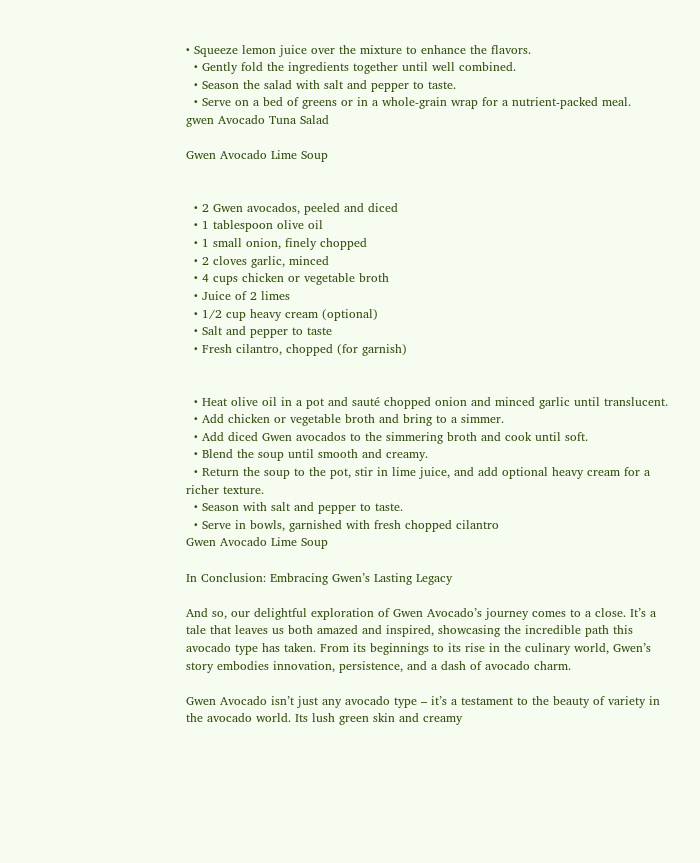• Squeeze lemon juice over the mixture to enhance the flavors.
  • Gently fold the ingredients together until well combined.
  • Season the salad with salt and pepper to taste.
  • Serve on a bed of greens or in a whole-grain wrap for a nutrient-packed meal.
gwen Avocado Tuna Salad

Gwen Avocado Lime Soup


  • 2 Gwen avocados, peeled and diced
  • 1 tablespoon olive oil
  • 1 small onion, finely chopped
  • 2 cloves garlic, minced
  • 4 cups chicken or vegetable broth
  • Juice of 2 limes
  • 1/2 cup heavy cream (optional)
  • Salt and pepper to taste
  • Fresh cilantro, chopped (for garnish)


  • Heat olive oil in a pot and sauté chopped onion and minced garlic until translucent.
  • Add chicken or vegetable broth and bring to a simmer.
  • Add diced Gwen avocados to the simmering broth and cook until soft.
  • Blend the soup until smooth and creamy.
  • Return the soup to the pot, stir in lime juice, and add optional heavy cream for a richer texture.
  • Season with salt and pepper to taste.
  • Serve in bowls, garnished with fresh chopped cilantro
Gwen Avocado Lime Soup

In Conclusion: Embracing Gwen’s Lasting Legacy

And so, our delightful exploration of Gwen Avocado’s journey comes to a close. It’s a tale that leaves us both amazed and inspired, showcasing the incredible path this avocado type has taken. From its beginnings to its rise in the culinary world, Gwen’s story embodies innovation, persistence, and a dash of avocado charm.

Gwen Avocado isn’t just any avocado type – it’s a testament to the beauty of variety in the avocado world. Its lush green skin and creamy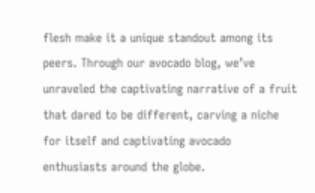flesh make it a unique standout among its peers. Through our avocado blog, we’ve unraveled the captivating narrative of a fruit that dared to be different, carving a niche for itself and captivating avocado enthusiasts around the globe.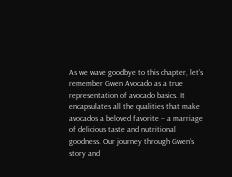As we wave goodbye to this chapter, let’s remember Gwen Avocado as a true representation of avocado basics. It encapsulates all the qualities that make avocados a beloved favorite – a marriage of delicious taste and nutritional goodness. Our journey through Gwen’s story and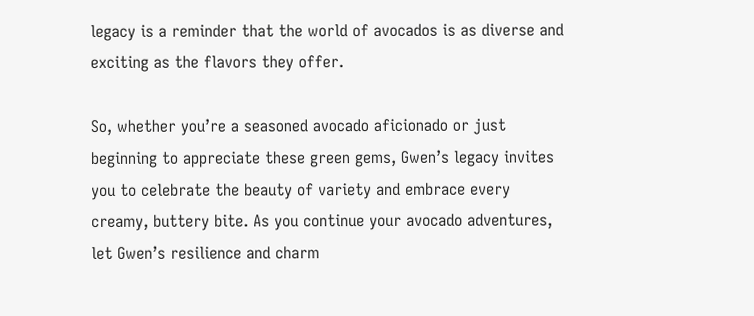legacy is a reminder that the world of avocados is as diverse and exciting as the flavors they offer.

So, whether you’re a seasoned avocado aficionado or just beginning to appreciate these green gems, Gwen’s legacy invites you to celebrate the beauty of variety and embrace every creamy, buttery bite. As you continue your avocado adventures, let Gwen’s resilience and charm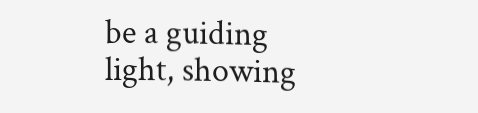be a guiding light, showing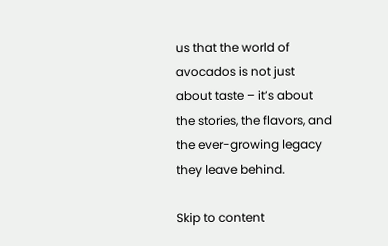us that the world of avocados is not just about taste – it’s about the stories, the flavors, and the ever-growing legacy they leave behind.

Skip to content